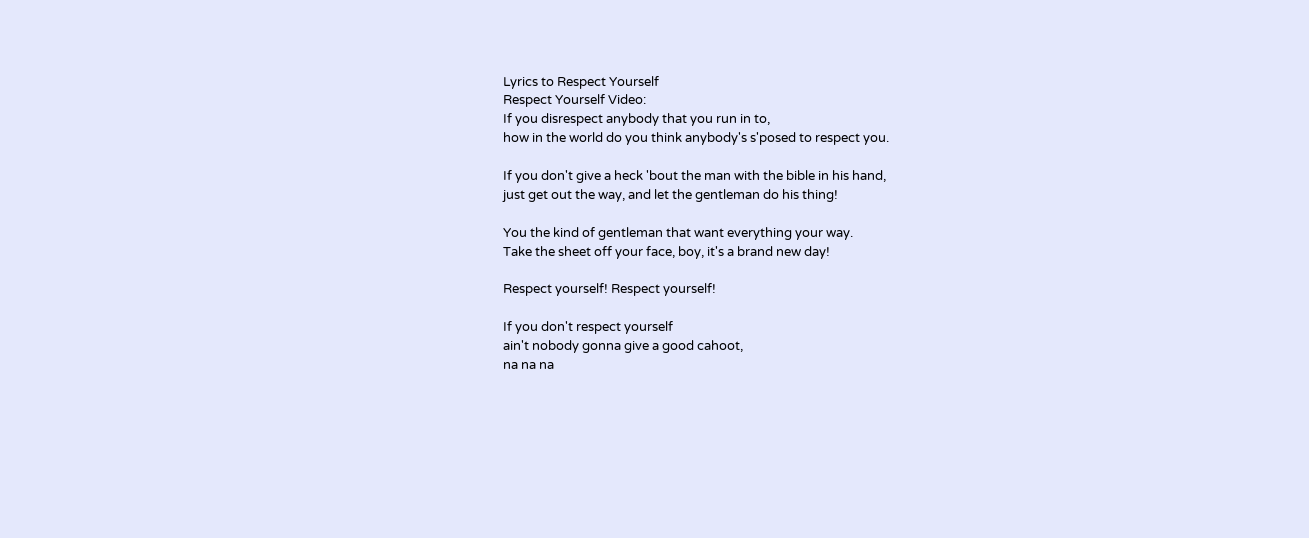Lyrics to Respect Yourself
Respect Yourself Video:
If you disrespect anybody that you run in to,
how in the world do you think anybody's s'posed to respect you.

If you don't give a heck 'bout the man with the bible in his hand,
just get out the way, and let the gentleman do his thing!

You the kind of gentleman that want everything your way.
Take the sheet off your face, boy, it's a brand new day!

Respect yourself! Respect yourself!

If you don't respect yourself
ain't nobody gonna give a good cahoot,
na na na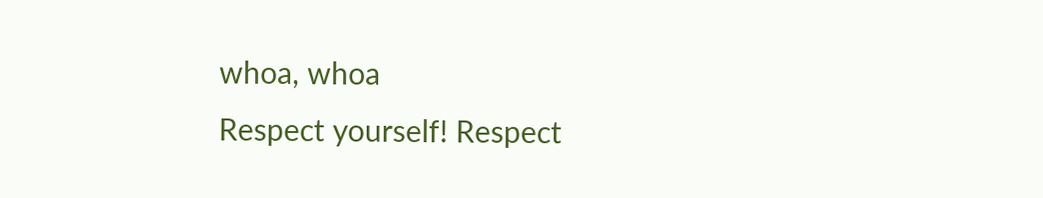whoa, whoa
Respect yourself! Respect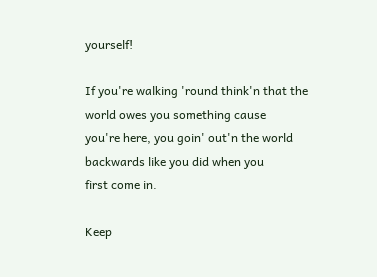yourself!

If you're walking 'round think'n that the world owes you something cause
you're here, you goin' out'n the world backwards like you did when you
first come in.

Keep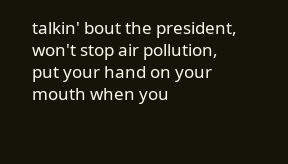talkin' bout the president, won't stop air pollution,
put your hand on your mouth when you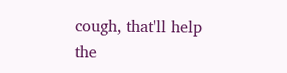cough, that'll help the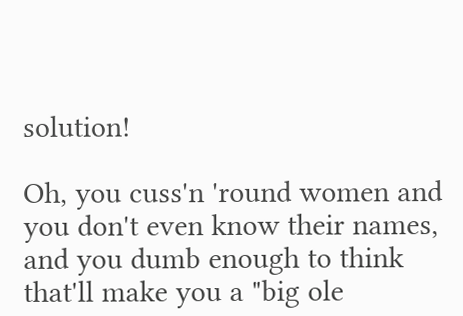solution!

Oh, you cuss'n 'round women and you don't even know their names,
and you dumb enough to think that'll make you a "big ole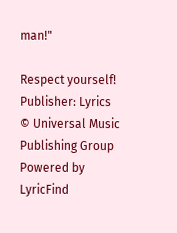man!"

Respect yourself!
Publisher: Lyrics © Universal Music Publishing Group
Powered by LyricFind